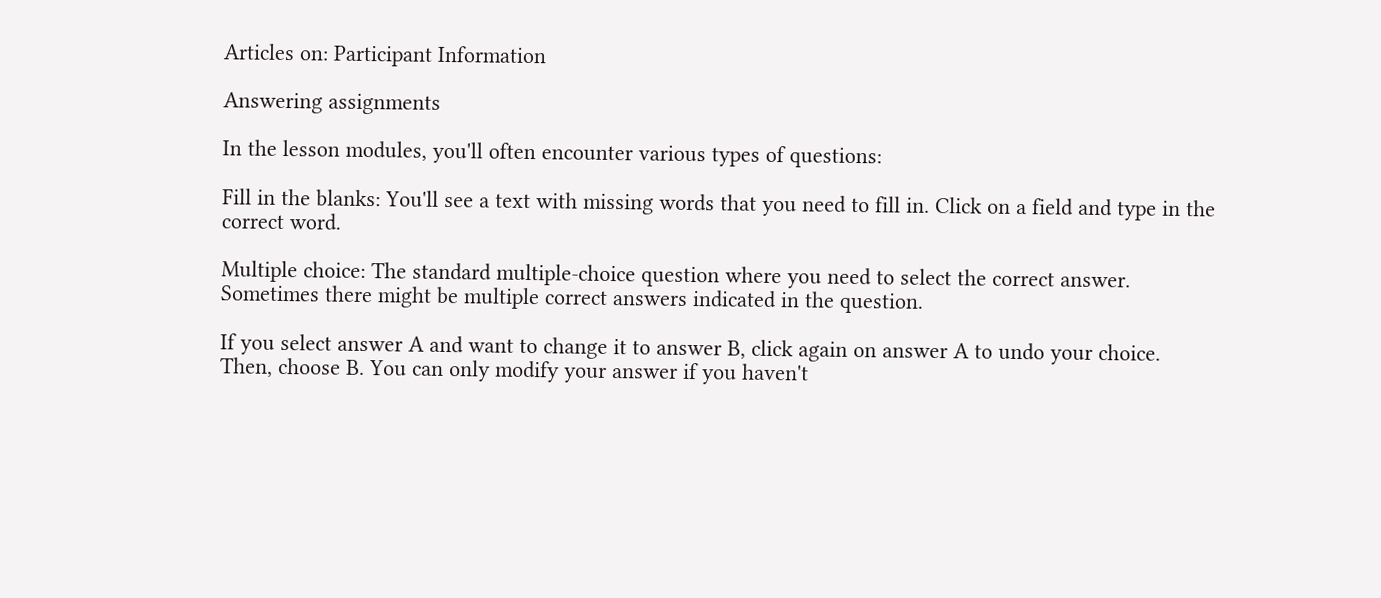Articles on: Participant Information

Answering assignments

In the lesson modules, you'll often encounter various types of questions:

Fill in the blanks: You'll see a text with missing words that you need to fill in. Click on a field and type in the correct word.

Multiple choice: The standard multiple-choice question where you need to select the correct answer. Sometimes there might be multiple correct answers indicated in the question.

If you select answer A and want to change it to answer B, click again on answer A to undo your choice. Then, choose B. You can only modify your answer if you haven't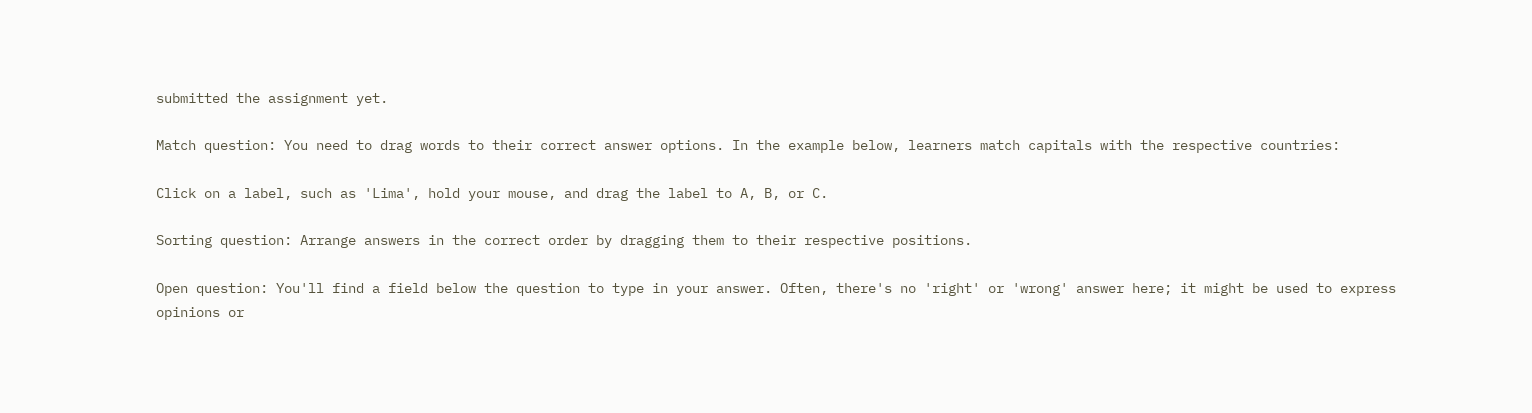submitted the assignment yet.

Match question: You need to drag words to their correct answer options. In the example below, learners match capitals with the respective countries:

Click on a label, such as 'Lima', hold your mouse, and drag the label to A, B, or C.

Sorting question: Arrange answers in the correct order by dragging them to their respective positions.

Open question: You'll find a field below the question to type in your answer. Often, there's no 'right' or 'wrong' answer here; it might be used to express opinions or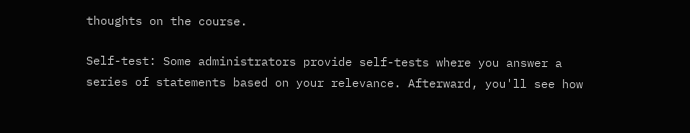thoughts on the course.

Self-test: Some administrators provide self-tests where you answer a series of statements based on your relevance. Afterward, you'll see how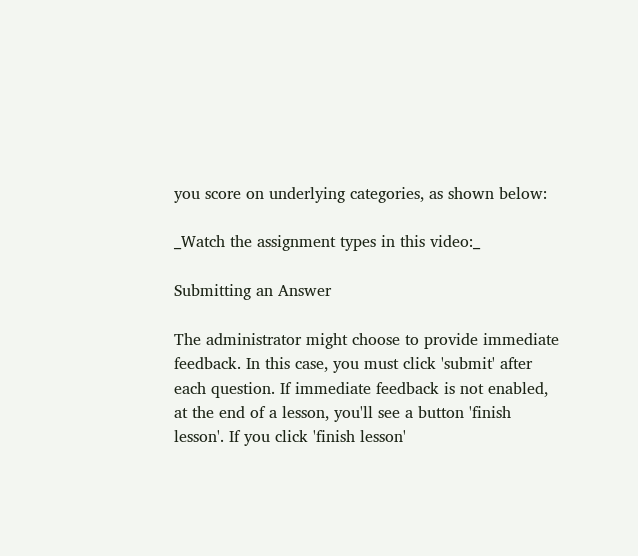you score on underlying categories, as shown below:

_Watch the assignment types in this video:_

Submitting an Answer

The administrator might choose to provide immediate feedback. In this case, you must click 'submit' after each question. If immediate feedback is not enabled, at the end of a lesson, you'll see a button 'finish lesson'. If you click 'finish lesson'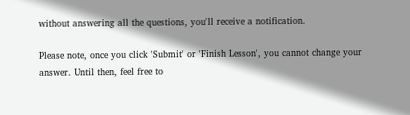without answering all the questions, you'll receive a notification.

Please note, once you click 'Submit' or 'Finish Lesson', you cannot change your answer. Until then, feel free to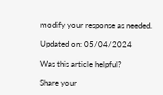modify your response as needed.

Updated on: 05/04/2024

Was this article helpful?

Share your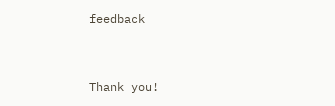feedback


Thank you!